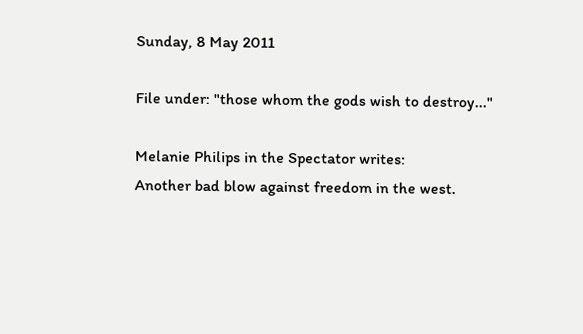Sunday, 8 May 2011

File under: "those whom the gods wish to destroy..."

Melanie Philips in the Spectator writes:
Another bad blow against freedom in the west.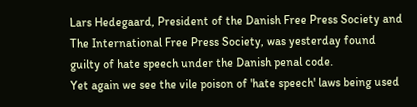Lars Hedegaard, President of the Danish Free Press Society and The International Free Press Society, was yesterday found guilty of hate speech under the Danish penal code.
Yet again we see the vile poison of 'hate speech' laws being used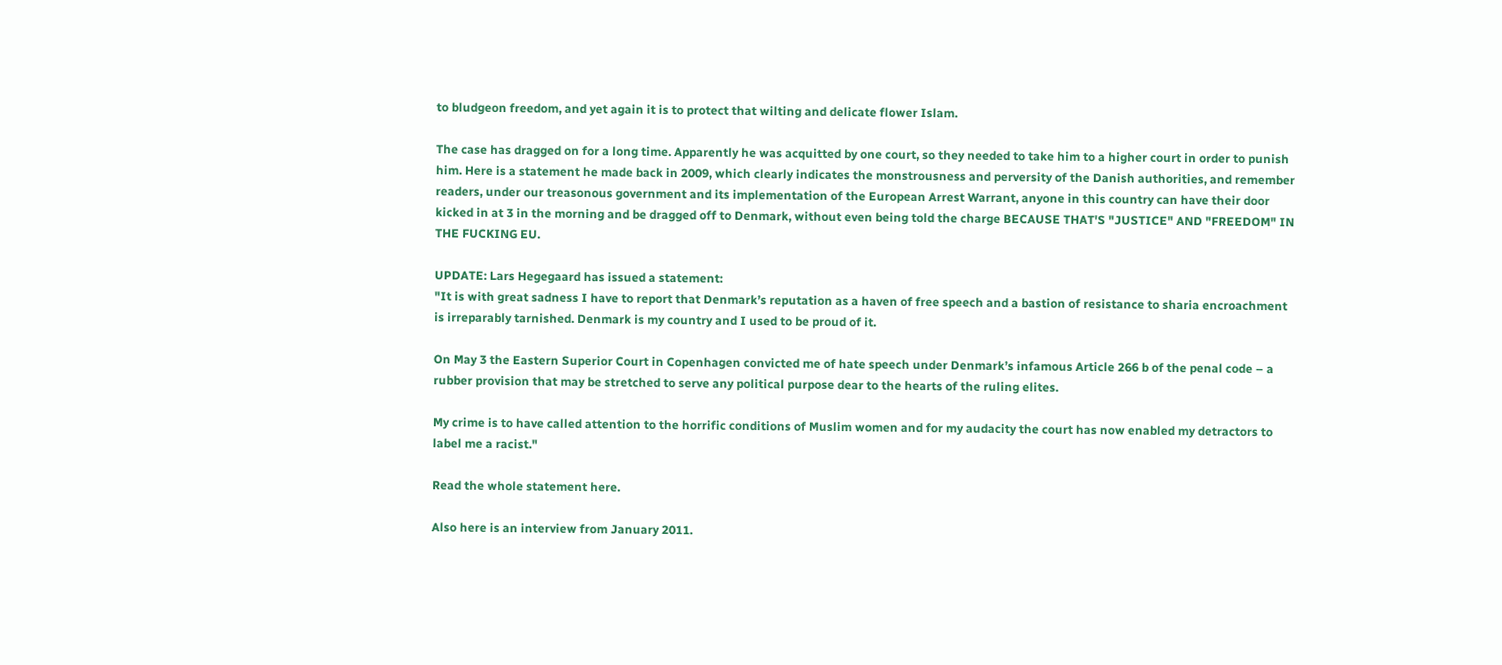to bludgeon freedom, and yet again it is to protect that wilting and delicate flower Islam.

The case has dragged on for a long time. Apparently he was acquitted by one court, so they needed to take him to a higher court in order to punish him. Here is a statement he made back in 2009, which clearly indicates the monstrousness and perversity of the Danish authorities, and remember readers, under our treasonous government and its implementation of the European Arrest Warrant, anyone in this country can have their door kicked in at 3 in the morning and be dragged off to Denmark, without even being told the charge BECAUSE THAT'S "JUSTICE" AND "FREEDOM" IN THE FUCKING EU.

UPDATE: Lars Hegegaard has issued a statement:
"It is with great sadness I have to report that Denmark’s reputation as a haven of free speech and a bastion of resistance to sharia encroachment is irreparably tarnished. Denmark is my country and I used to be proud of it.

On May 3 the Eastern Superior Court in Copenhagen convicted me of hate speech under Denmark’s infamous Article 266 b of the penal code – a rubber provision that may be stretched to serve any political purpose dear to the hearts of the ruling elites.

My crime is to have called attention to the horrific conditions of Muslim women and for my audacity the court has now enabled my detractors to label me a racist."

Read the whole statement here.

Also here is an interview from January 2011.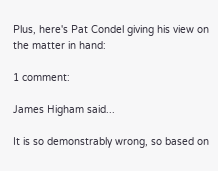Plus, here's Pat Condel giving his view on the matter in hand:

1 comment:

James Higham said...

It is so demonstrably wrong, so based on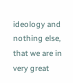ideology and nothing else, that we are in very great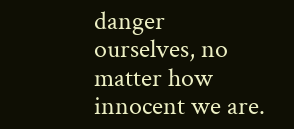danger ourselves, no matter how innocent we are.